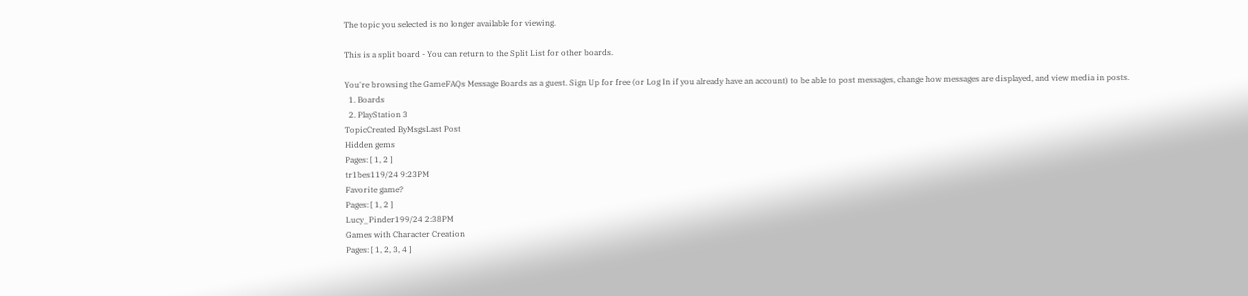The topic you selected is no longer available for viewing.

This is a split board - You can return to the Split List for other boards.

You're browsing the GameFAQs Message Boards as a guest. Sign Up for free (or Log In if you already have an account) to be able to post messages, change how messages are displayed, and view media in posts.
  1. Boards
  2. PlayStation 3
TopicCreated ByMsgsLast Post
Hidden gems
Pages: [ 1, 2 ]
tr1bes119/24 9:23PM
Favorite game?
Pages: [ 1, 2 ]
Lucy_Pinder199/24 2:38PM
Games with Character Creation
Pages: [ 1, 2, 3, 4 ]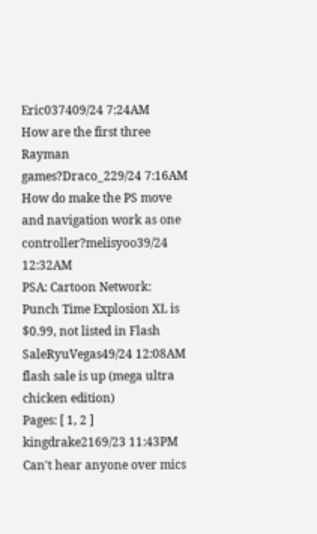Eric037409/24 7:24AM
How are the first three Rayman games?Draco_229/24 7:16AM
How do make the PS move and navigation work as one controller?melisyoo39/24 12:32AM
PSA: Cartoon Network: Punch Time Explosion XL is $0.99, not listed in Flash SaleRyuVegas49/24 12:08AM
flash sale is up (mega ultra chicken edition)
Pages: [ 1, 2 ]
kingdrake2169/23 11:43PM
Can't hear anyone over mics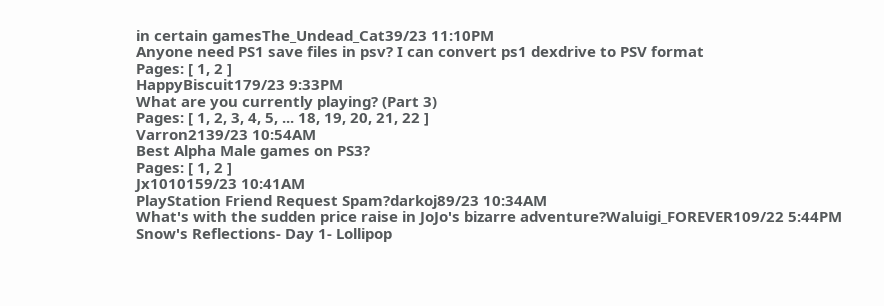in certain gamesThe_Undead_Cat39/23 11:10PM
Anyone need PS1 save files in psv? I can convert ps1 dexdrive to PSV format
Pages: [ 1, 2 ]
HappyBiscuit179/23 9:33PM
What are you currently playing? (Part 3)
Pages: [ 1, 2, 3, 4, 5, ... 18, 19, 20, 21, 22 ]
Varron2139/23 10:54AM
Best Alpha Male games on PS3?
Pages: [ 1, 2 ]
Jx1010159/23 10:41AM
PlayStation Friend Request Spam?darkoj89/23 10:34AM
What's with the sudden price raise in JoJo's bizarre adventure?Waluigi_FOREVER109/22 5:44PM
Snow's Reflections- Day 1- Lollipop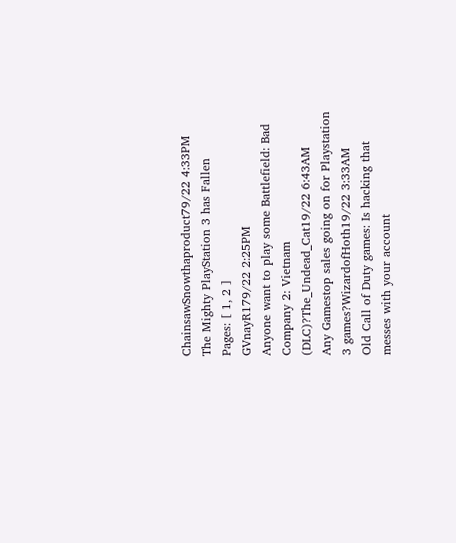ChainsawSnowthaproduct79/22 4:33PM
The Mighty PlayStation 3 has Fallen
Pages: [ 1, 2 ]
GVnayR179/22 2:25PM
Anyone want to play some Battlefield: Bad Company 2: Vietnam (DLC)?The_Undead_Cat19/22 6:43AM
Any Gamestop sales going on for Playstation 3 games?WizardofHoth19/22 3:33AM
Old Call of Duty games: Is hacking that messes with your account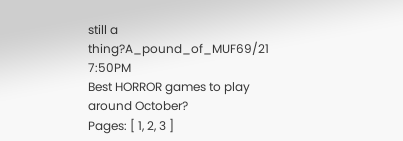still a thing?A_pound_of_MUF69/21 7:50PM
Best HORROR games to play around October?
Pages: [ 1, 2, 3 ]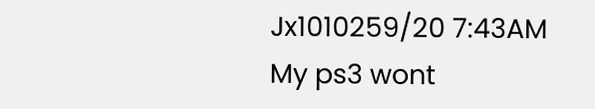Jx1010259/20 7:43AM
My ps3 wont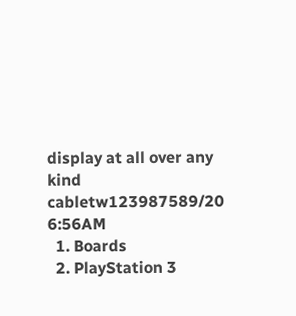display at all over any kind cabletw123987589/20 6:56AM
  1. Boards
  2. PlayStation 3